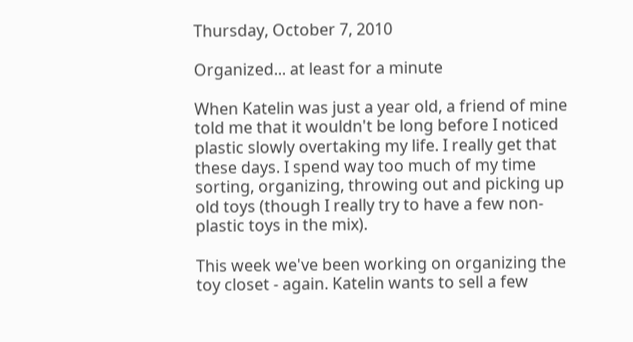Thursday, October 7, 2010

Organized... at least for a minute

When Katelin was just a year old, a friend of mine told me that it wouldn't be long before I noticed plastic slowly overtaking my life. I really get that these days. I spend way too much of my time sorting, organizing, throwing out and picking up old toys (though I really try to have a few non-plastic toys in the mix).

This week we've been working on organizing the toy closet - again. Katelin wants to sell a few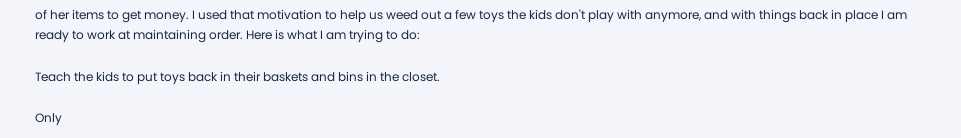of her items to get money. I used that motivation to help us weed out a few toys the kids don't play with anymore, and with things back in place I am ready to work at maintaining order. Here is what I am trying to do:

Teach the kids to put toys back in their baskets and bins in the closet.

Only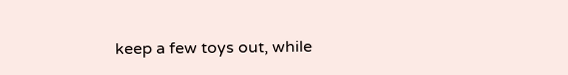keep a few toys out, while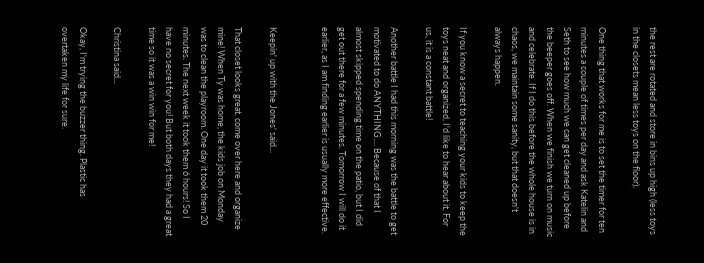the rest are rotated and store in bins up high (less toys in the closets mean less toys on the floor).

One thing that works for me is to set the timer for ten minutes a couple of times per day and ask Katelin and Seth to see how much we can get cleaned up before the beeper goes off. When we finish we turn on music and celebrate. If I do this before the whole house is in chaos, we maintain some sanity, but that doesn't always happen.

If you know a secret to teaching your kids to keep the toys neat and organized, I'd like to hear about it. For us, it is a constant battle!

Another battle I had this morning was the battle to get motivated to do ANYTHING.... Because of that I almost skipped spending time on the patio, but I did get out there for a few minutes. Tomorrow I will do it earlier, as I am finding earlier is usually more effective.


Keepin' up with the Jones' said...

That closet looks great. come over here and organize mine! When Ty was home, the kids job on Monday was to clean the playroom. One day it took them 20 minutes. The next week it took them 6 hours! So I have no secret for you! But both days they had a great time so it was a win win for me!

Christina said...

Okay, I'm trying the buzzer thing. Plastic has overtaken my life for sure.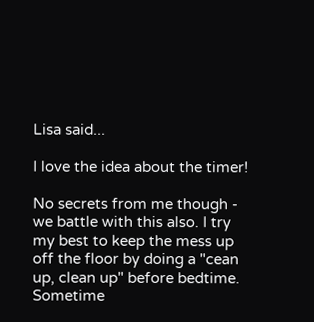Lisa said...

I love the idea about the timer!

No secrets from me though - we battle with this also. I try my best to keep the mess up off the floor by doing a "cean up, clean up" before bedtime. Sometime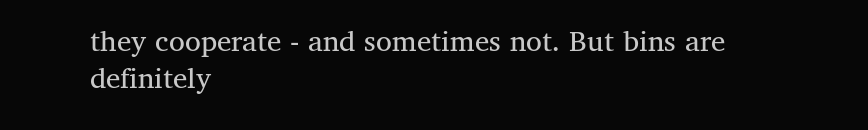they cooperate - and sometimes not. But bins are definitely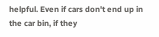helpful. Even if cars don't end up in the car bin, if they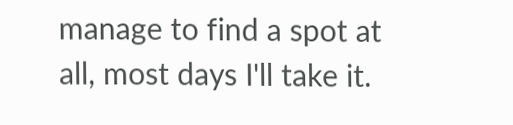manage to find a spot at all, most days I'll take it.